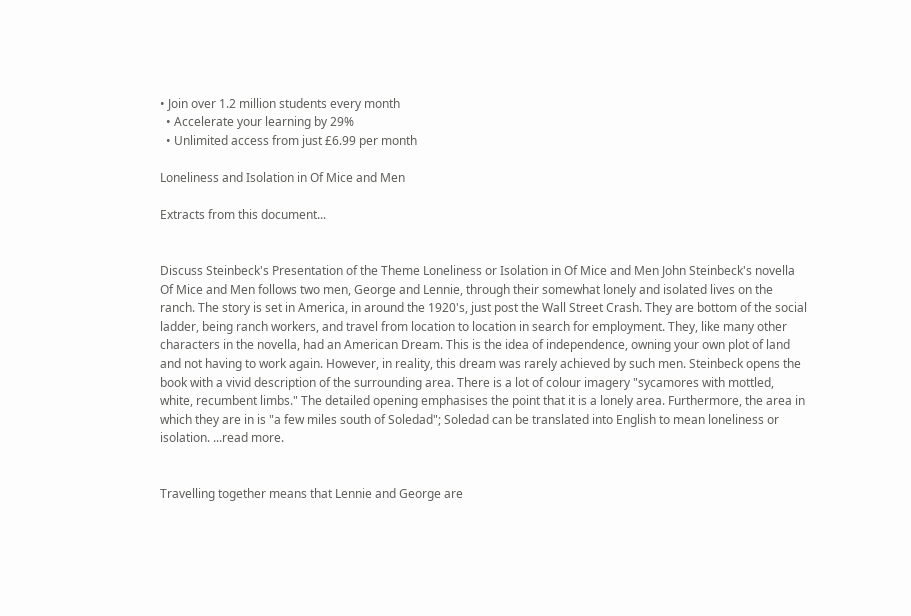• Join over 1.2 million students every month
  • Accelerate your learning by 29%
  • Unlimited access from just £6.99 per month

Loneliness and Isolation in Of Mice and Men

Extracts from this document...


Discuss Steinbeck's Presentation of the Theme Loneliness or Isolation in Of Mice and Men John Steinbeck's novella Of Mice and Men follows two men, George and Lennie, through their somewhat lonely and isolated lives on the ranch. The story is set in America, in around the 1920's, just post the Wall Street Crash. They are bottom of the social ladder, being ranch workers, and travel from location to location in search for employment. They, like many other characters in the novella, had an American Dream. This is the idea of independence, owning your own plot of land and not having to work again. However, in reality, this dream was rarely achieved by such men. Steinbeck opens the book with a vivid description of the surrounding area. There is a lot of colour imagery "sycamores with mottled, white, recumbent limbs." The detailed opening emphasises the point that it is a lonely area. Furthermore, the area in which they are in is "a few miles south of Soledad"; Soledad can be translated into English to mean loneliness or isolation. ...read more.


Travelling together means that Lennie and George are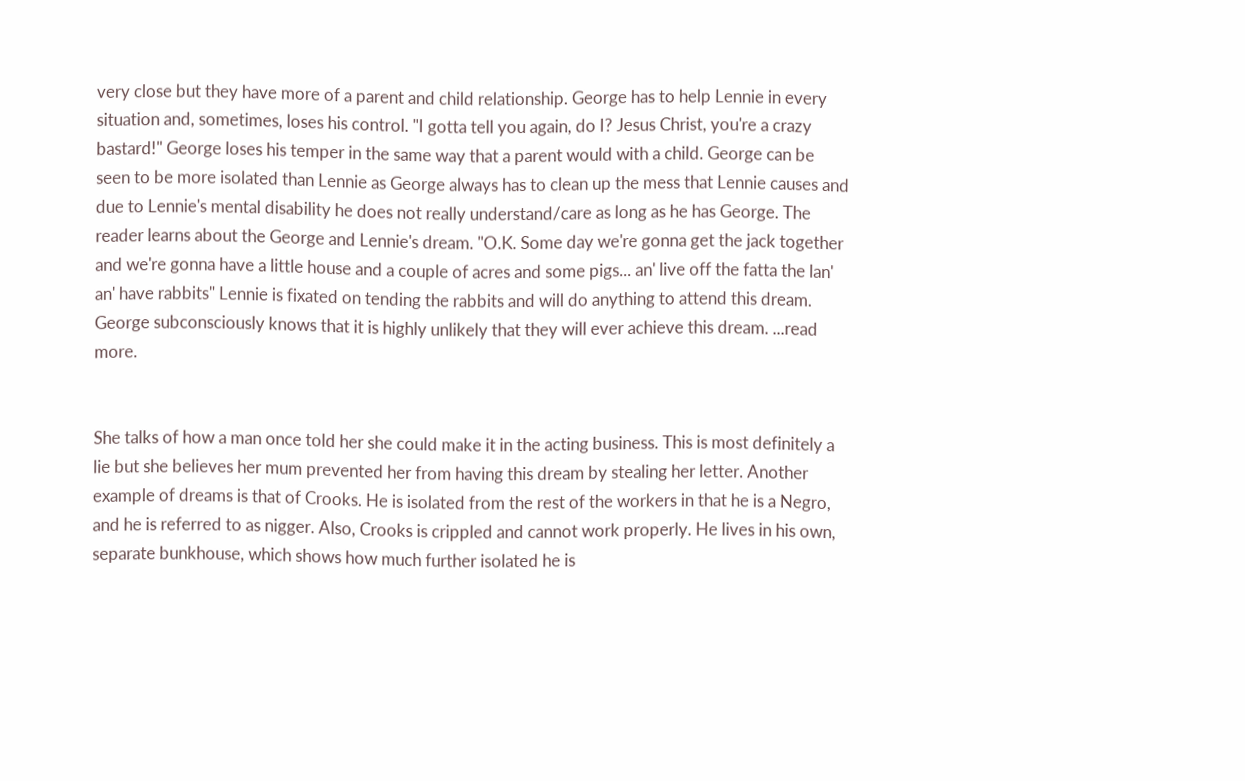very close but they have more of a parent and child relationship. George has to help Lennie in every situation and, sometimes, loses his control. "I gotta tell you again, do I? Jesus Christ, you're a crazy bastard!" George loses his temper in the same way that a parent would with a child. George can be seen to be more isolated than Lennie as George always has to clean up the mess that Lennie causes and due to Lennie's mental disability he does not really understand/care as long as he has George. The reader learns about the George and Lennie's dream. "O.K. Some day we're gonna get the jack together and we're gonna have a little house and a couple of acres and some pigs... an' live off the fatta the lan' an' have rabbits" Lennie is fixated on tending the rabbits and will do anything to attend this dream. George subconsciously knows that it is highly unlikely that they will ever achieve this dream. ...read more.


She talks of how a man once told her she could make it in the acting business. This is most definitely a lie but she believes her mum prevented her from having this dream by stealing her letter. Another example of dreams is that of Crooks. He is isolated from the rest of the workers in that he is a Negro, and he is referred to as nigger. Also, Crooks is crippled and cannot work properly. He lives in his own, separate bunkhouse, which shows how much further isolated he is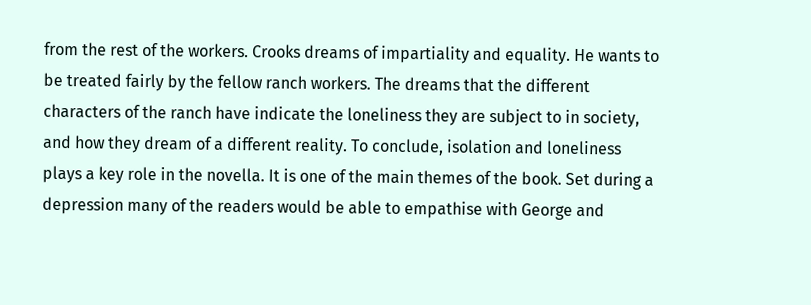from the rest of the workers. Crooks dreams of impartiality and equality. He wants to be treated fairly by the fellow ranch workers. The dreams that the different characters of the ranch have indicate the loneliness they are subject to in society, and how they dream of a different reality. To conclude, isolation and loneliness plays a key role in the novella. It is one of the main themes of the book. Set during a depression many of the readers would be able to empathise with George and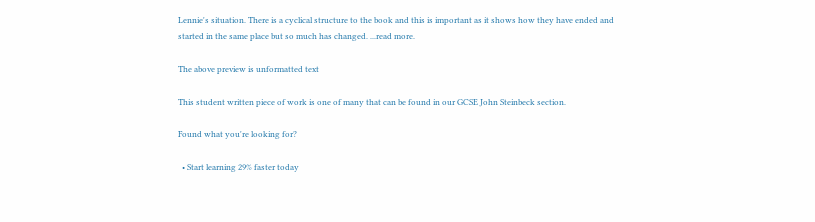Lennie's situation. There is a cyclical structure to the book and this is important as it shows how they have ended and started in the same place but so much has changed. ...read more.

The above preview is unformatted text

This student written piece of work is one of many that can be found in our GCSE John Steinbeck section.

Found what you're looking for?

  • Start learning 29% faster today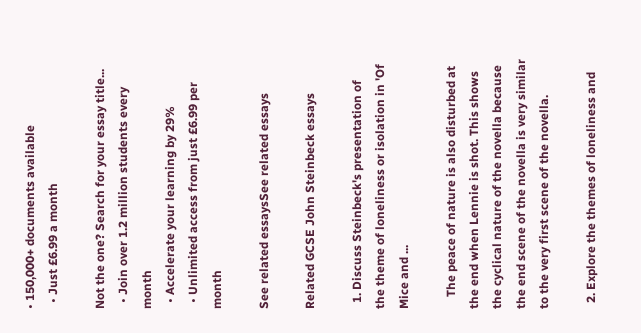• 150,000+ documents available
  • Just £6.99 a month

Not the one? Search for your essay title...
  • Join over 1.2 million students every month
  • Accelerate your learning by 29%
  • Unlimited access from just £6.99 per month

See related essaysSee related essays

Related GCSE John Steinbeck essays

  1. Discuss Steinbeck's presentation of the theme of loneliness or isolation in 'Of Mice and ...

    The peace of nature is also disturbed at the end when Lennie is shot. This shows the cyclical nature of the novella because the end scene of the novella is very similar to the very first scene of the novella.

  2. Explore the themes of loneliness and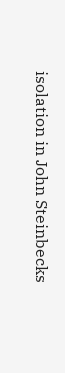isolation in John Steinbecks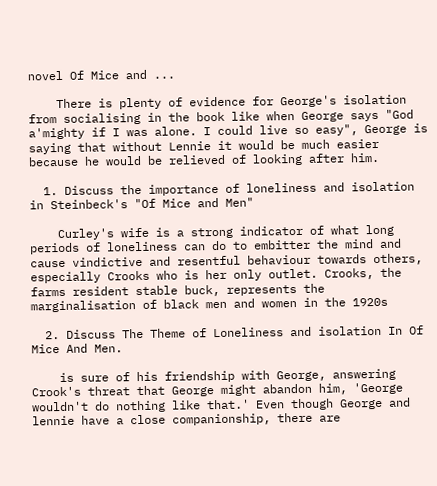novel Of Mice and ...

    There is plenty of evidence for George's isolation from socialising in the book like when George says "God a'mighty if I was alone. I could live so easy", George is saying that without Lennie it would be much easier because he would be relieved of looking after him.

  1. Discuss the importance of loneliness and isolation in Steinbeck's "Of Mice and Men"

    Curley's wife is a strong indicator of what long periods of loneliness can do to embitter the mind and cause vindictive and resentful behaviour towards others, especially Crooks who is her only outlet. Crooks, the farms resident stable buck, represents the marginalisation of black men and women in the 1920s

  2. Discuss The Theme of Loneliness and isolation In Of Mice And Men.

    is sure of his friendship with George, answering Crook's threat that George might abandon him, 'George wouldn't do nothing like that.' Even though George and lennie have a close companionship, there are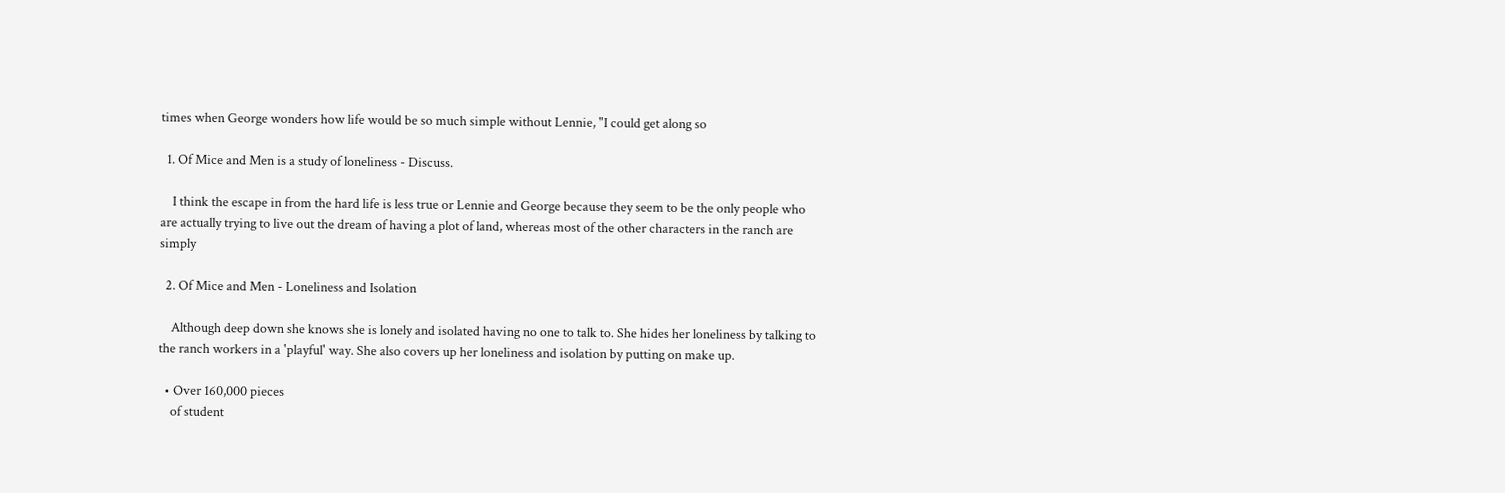times when George wonders how life would be so much simple without Lennie, "I could get along so

  1. Of Mice and Men is a study of loneliness - Discuss.

    I think the escape in from the hard life is less true or Lennie and George because they seem to be the only people who are actually trying to live out the dream of having a plot of land, whereas most of the other characters in the ranch are simply

  2. Of Mice and Men - Loneliness and Isolation

    Although deep down she knows she is lonely and isolated having no one to talk to. She hides her loneliness by talking to the ranch workers in a 'playful' way. She also covers up her loneliness and isolation by putting on make up.

  • Over 160,000 pieces
    of student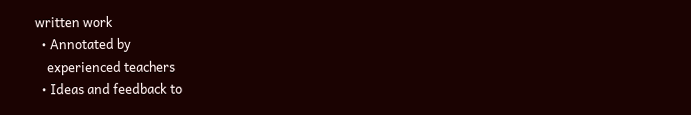written work
  • Annotated by
    experienced teachers
  • Ideas and feedback to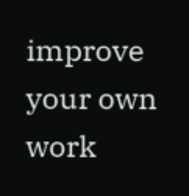improve your own work